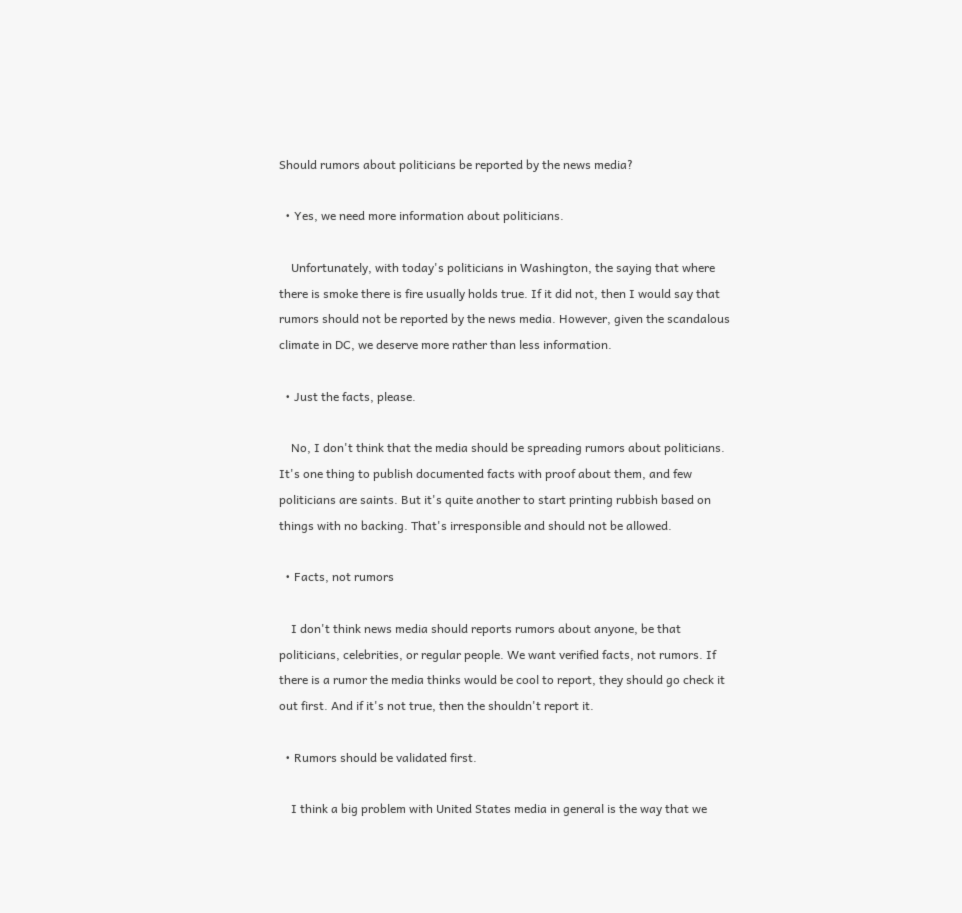Should rumors about politicians be reported by the news media?

  • Yes, we need more information about politicians.

    Unfortunately, with today's politicians in Washington, the saying that where there is smoke there is fire usually holds true. If it did not, then I would say that rumors should not be reported by the news media. However, given the scandalous climate in DC, we deserve more rather than less information.

  • Just the facts, please.

    No, I don't think that the media should be spreading rumors about politicians. It's one thing to publish documented facts with proof about them, and few politicians are saints. But it's quite another to start printing rubbish based on things with no backing. That's irresponsible and should not be allowed.

  • Facts, not rumors

    I don't think news media should reports rumors about anyone, be that politicians, celebrities, or regular people. We want verified facts, not rumors. If there is a rumor the media thinks would be cool to report, they should go check it out first. And if it's not true, then the shouldn't report it.

  • Rumors should be validated first.

    I think a big problem with United States media in general is the way that we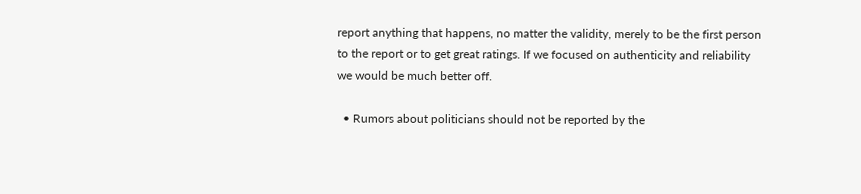report anything that happens, no matter the validity, merely to be the first person to the report or to get great ratings. If we focused on authenticity and reliability we would be much better off.

  • Rumors about politicians should not be reported by the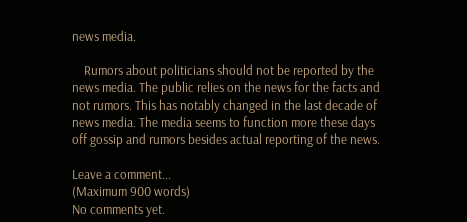news media.

    Rumors about politicians should not be reported by the news media. The public relies on the news for the facts and not rumors. This has notably changed in the last decade of news media. The media seems to function more these days off gossip and rumors besides actual reporting of the news.

Leave a comment...
(Maximum 900 words)
No comments yet.